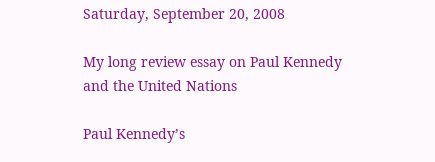Saturday, September 20, 2008

My long review essay on Paul Kennedy and the United Nations

Paul Kennedy’s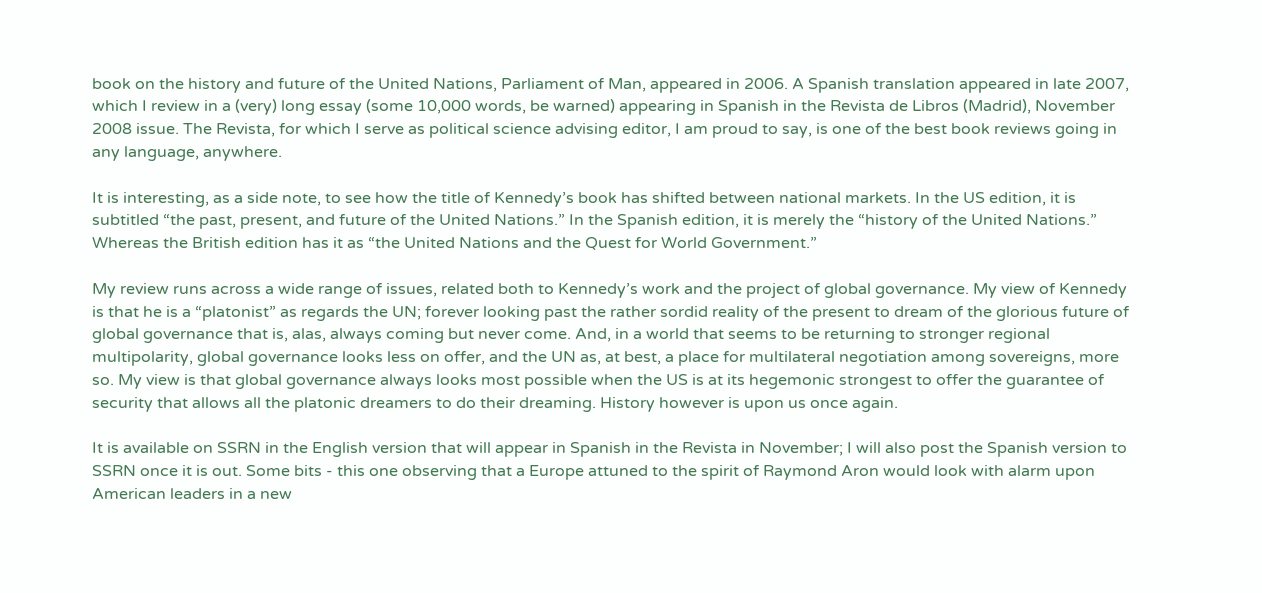book on the history and future of the United Nations, Parliament of Man, appeared in 2006. A Spanish translation appeared in late 2007, which I review in a (very) long essay (some 10,000 words, be warned) appearing in Spanish in the Revista de Libros (Madrid), November 2008 issue. The Revista, for which I serve as political science advising editor, I am proud to say, is one of the best book reviews going in any language, anywhere.

It is interesting, as a side note, to see how the title of Kennedy’s book has shifted between national markets. In the US edition, it is subtitled “the past, present, and future of the United Nations.” In the Spanish edition, it is merely the “history of the United Nations.” Whereas the British edition has it as “the United Nations and the Quest for World Government.”

My review runs across a wide range of issues, related both to Kennedy’s work and the project of global governance. My view of Kennedy is that he is a “platonist” as regards the UN; forever looking past the rather sordid reality of the present to dream of the glorious future of global governance that is, alas, always coming but never come. And, in a world that seems to be returning to stronger regional multipolarity, global governance looks less on offer, and the UN as, at best, a place for multilateral negotiation among sovereigns, more so. My view is that global governance always looks most possible when the US is at its hegemonic strongest to offer the guarantee of security that allows all the platonic dreamers to do their dreaming. History however is upon us once again.

It is available on SSRN in the English version that will appear in Spanish in the Revista in November; I will also post the Spanish version to SSRN once it is out. Some bits - this one observing that a Europe attuned to the spirit of Raymond Aron would look with alarm upon American leaders in a new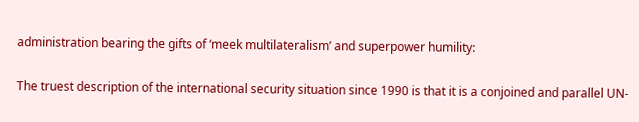administration bearing the gifts of ‘meek multilateralism’ and superpower humility:

The truest description of the international security situation since 1990 is that it is a conjoined and parallel UN-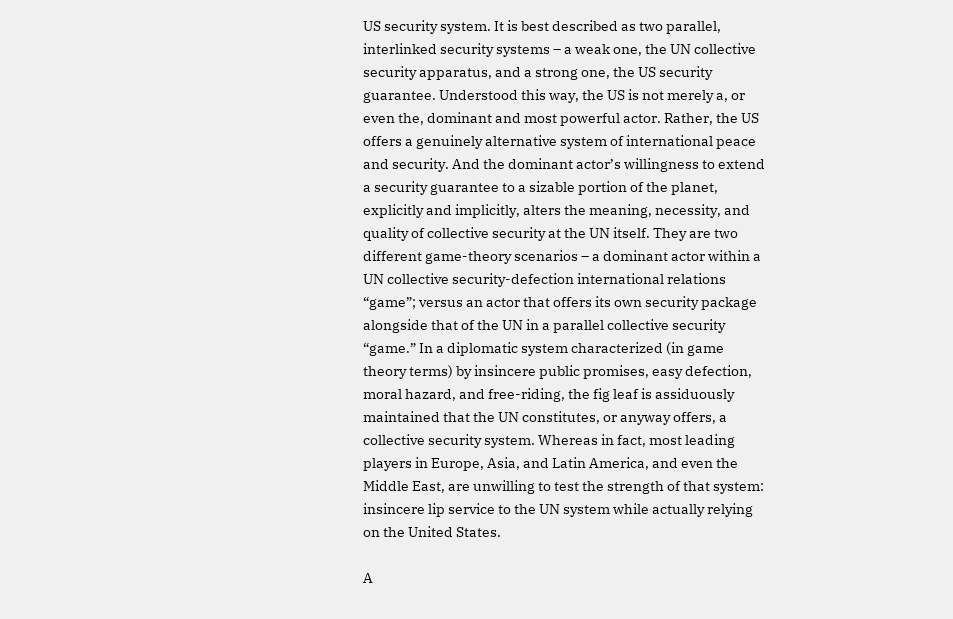US security system. It is best described as two parallel, interlinked security systems – a weak one, the UN collective security apparatus, and a strong one, the US security guarantee. Understood this way, the US is not merely a, or even the, dominant and most powerful actor. Rather, the US offers a genuinely alternative system of international peace and security. And the dominant actor’s willingness to extend a security guarantee to a sizable portion of the planet, explicitly and implicitly, alters the meaning, necessity, and quality of collective security at the UN itself. They are two different game-theory scenarios – a dominant actor within a UN collective security-defection international relations “game”; versus an actor that offers its own security package alongside that of the UN in a parallel collective security “game.” In a diplomatic system characterized (in game theory terms) by insincere public promises, easy defection, moral hazard, and free-riding, the fig leaf is assiduously maintained that the UN constitutes, or anyway offers, a collective security system. Whereas in fact, most leading players in Europe, Asia, and Latin America, and even the Middle East, are unwilling to test the strength of that system: insincere lip service to the UN system while actually relying on the United States.

A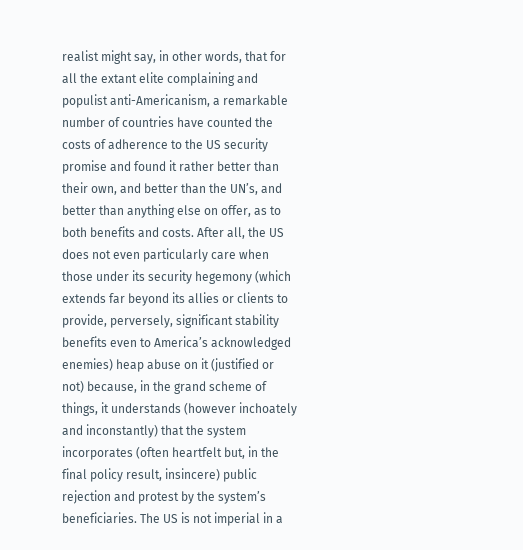realist might say, in other words, that for all the extant elite complaining and populist anti-Americanism, a remarkable number of countries have counted the costs of adherence to the US security promise and found it rather better than their own, and better than the UN’s, and better than anything else on offer, as to both benefits and costs. After all, the US does not even particularly care when those under its security hegemony (which extends far beyond its allies or clients to provide, perversely, significant stability benefits even to America’s acknowledged enemies) heap abuse on it (justified or not) because, in the grand scheme of things, it understands (however inchoately and inconstantly) that the system incorporates (often heartfelt but, in the final policy result, insincere) public rejection and protest by the system’s beneficiaries. The US is not imperial in a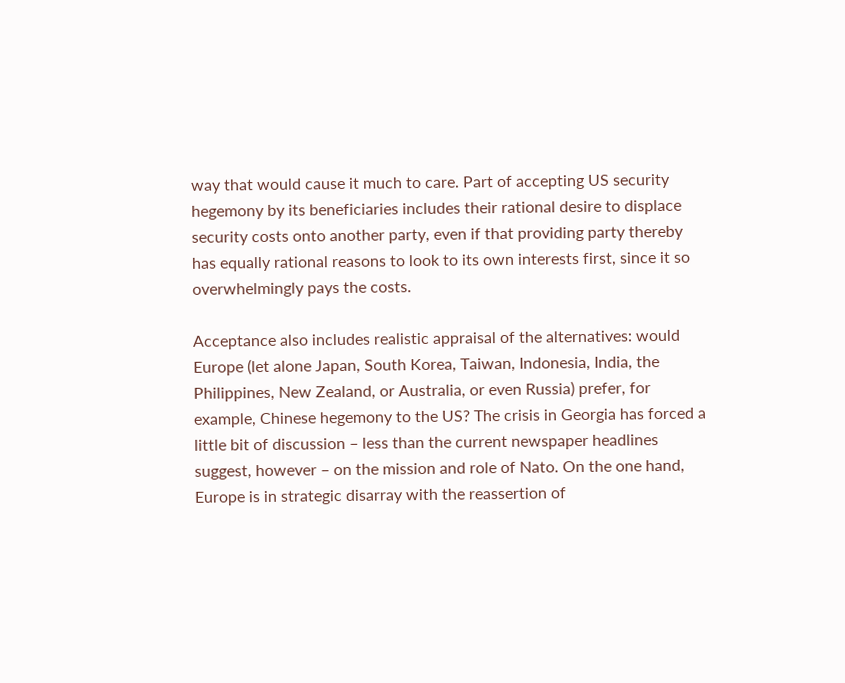way that would cause it much to care. Part of accepting US security hegemony by its beneficiaries includes their rational desire to displace security costs onto another party, even if that providing party thereby has equally rational reasons to look to its own interests first, since it so overwhelmingly pays the costs.

Acceptance also includes realistic appraisal of the alternatives: would Europe (let alone Japan, South Korea, Taiwan, Indonesia, India, the Philippines, New Zealand, or Australia, or even Russia) prefer, for example, Chinese hegemony to the US? The crisis in Georgia has forced a little bit of discussion – less than the current newspaper headlines suggest, however – on the mission and role of Nato. On the one hand, Europe is in strategic disarray with the reassertion of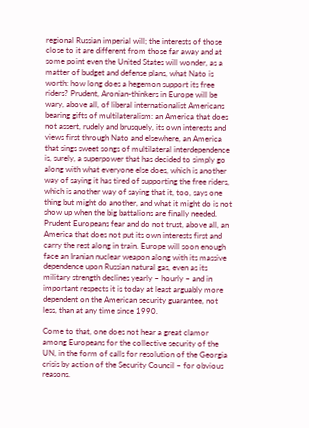regional Russian imperial will; the interests of those close to it are different from those far away and at some point even the United States will wonder, as a matter of budget and defense plans, what Nato is worth: how long does a hegemon support its free riders? Prudent, Aronian-thinkers in Europe will be wary, above all, of liberal internationalist Americans bearing gifts of multilateralism: an America that does not assert, rudely and brusquely, its own interests and views first through Nato and elsewhere, an America that sings sweet songs of multilateral interdependence is, surely, a superpower that has decided to simply go along with what everyone else does, which is another way of saying it has tired of supporting the free riders, which is another way of saying that it, too, says one thing but might do another, and what it might do is not show up when the big battalions are finally needed. Prudent Europeans fear and do not trust, above all, an America that does not put its own interests first and carry the rest along in train. Europe will soon enough face an Iranian nuclear weapon along with its massive dependence upon Russian natural gas, even as its military strength declines yearly – hourly – and in important respects it is today at least arguably more dependent on the American security guarantee, not less, than at any time since 1990.

Come to that, one does not hear a great clamor among Europeans for the collective security of the UN, in the form of calls for resolution of the Georgia crisis by action of the Security Council – for obvious reasons.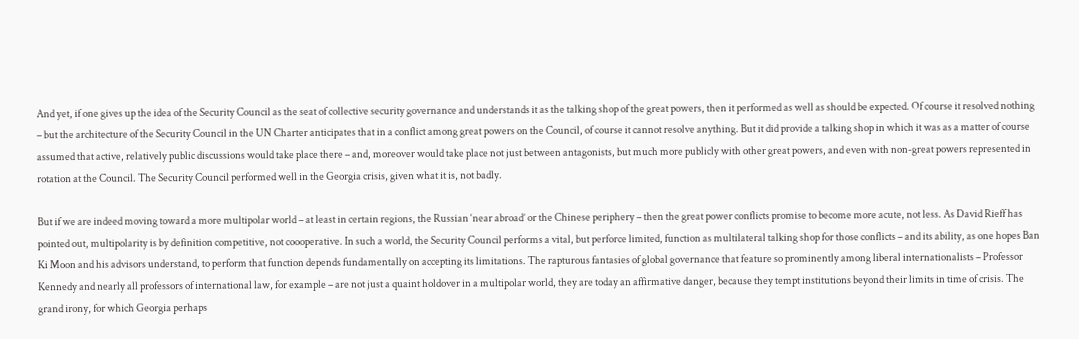And yet, if one gives up the idea of the Security Council as the seat of collective security governance and understands it as the talking shop of the great powers, then it performed as well as should be expected. Of course it resolved nothing – but the architecture of the Security Council in the UN Charter anticipates that in a conflict among great powers on the Council, of course it cannot resolve anything. But it did provide a talking shop in which it was as a matter of course assumed that active, relatively public discussions would take place there – and, moreover would take place not just between antagonists, but much more publicly with other great powers, and even with non-great powers represented in rotation at the Council. The Security Council performed well in the Georgia crisis, given what it is, not badly.

But if we are indeed moving toward a more multipolar world – at least in certain regions, the Russian ‘near abroad’ or the Chinese periphery – then the great power conflicts promise to become more acute, not less. As David Rieff has pointed out, multipolarity is by definition competitive, not coooperative. In such a world, the Security Council performs a vital, but perforce limited, function as multilateral talking shop for those conflicts – and its ability, as one hopes Ban Ki Moon and his advisors understand, to perform that function depends fundamentally on accepting its limitations. The rapturous fantasies of global governance that feature so prominently among liberal internationalists – Professor Kennedy and nearly all professors of international law, for example – are not just a quaint holdover in a multipolar world, they are today an affirmative danger, because they tempt institutions beyond their limits in time of crisis. The grand irony, for which Georgia perhaps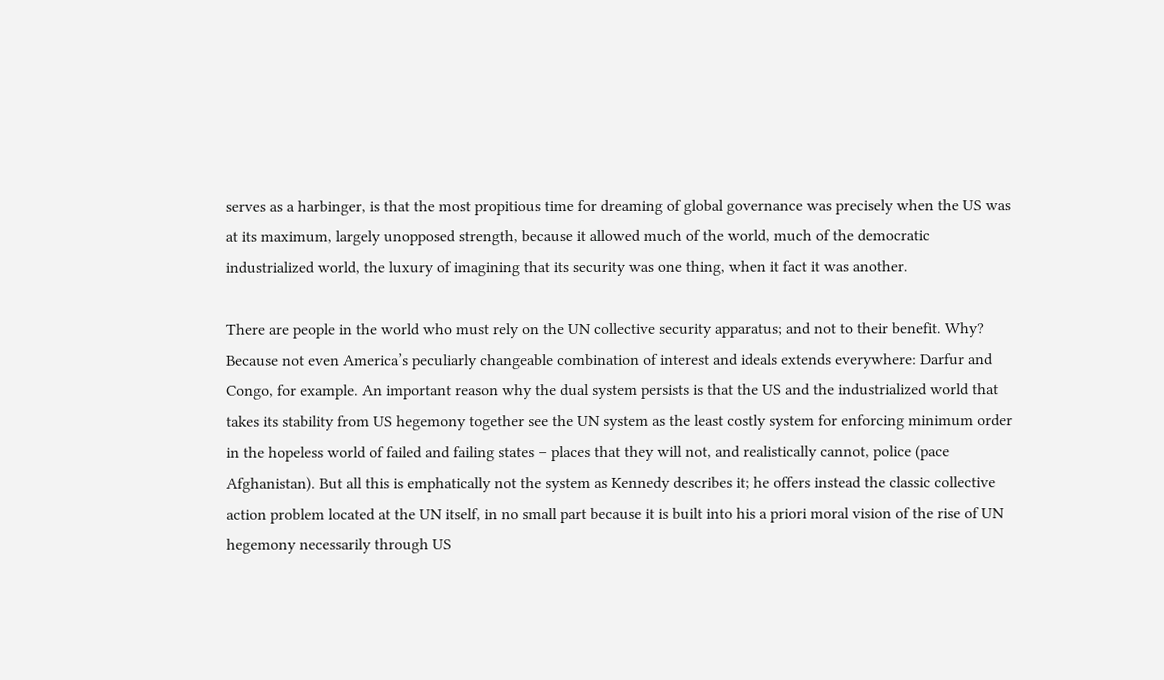serves as a harbinger, is that the most propitious time for dreaming of global governance was precisely when the US was at its maximum, largely unopposed strength, because it allowed much of the world, much of the democratic industrialized world, the luxury of imagining that its security was one thing, when it fact it was another.

There are people in the world who must rely on the UN collective security apparatus; and not to their benefit. Why? Because not even America’s peculiarly changeable combination of interest and ideals extends everywhere: Darfur and Congo, for example. An important reason why the dual system persists is that the US and the industrialized world that takes its stability from US hegemony together see the UN system as the least costly system for enforcing minimum order in the hopeless world of failed and failing states – places that they will not, and realistically cannot, police (pace Afghanistan). But all this is emphatically not the system as Kennedy describes it; he offers instead the classic collective action problem located at the UN itself, in no small part because it is built into his a priori moral vision of the rise of UN hegemony necessarily through US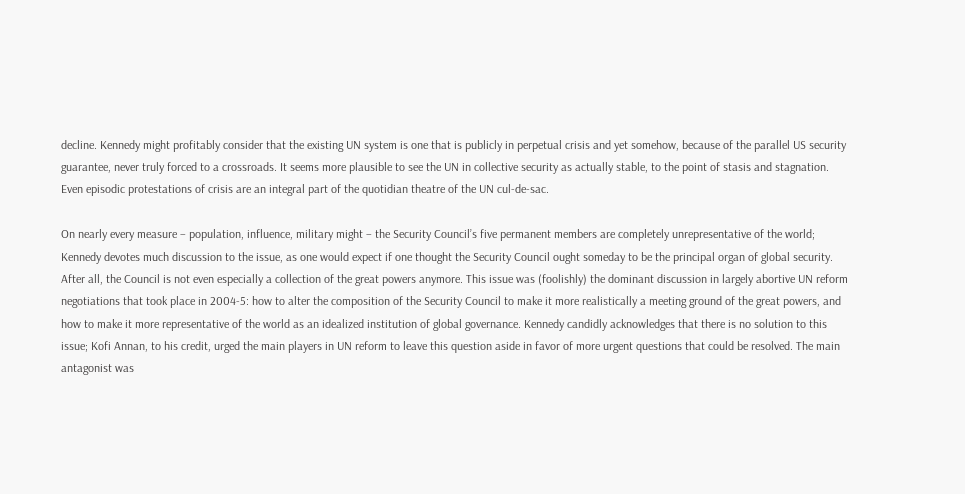decline. Kennedy might profitably consider that the existing UN system is one that is publicly in perpetual crisis and yet somehow, because of the parallel US security guarantee, never truly forced to a crossroads. It seems more plausible to see the UN in collective security as actually stable, to the point of stasis and stagnation. Even episodic protestations of crisis are an integral part of the quotidian theatre of the UN cul-de-sac.

On nearly every measure – population, influence, military might – the Security Council’s five permanent members are completely unrepresentative of the world; Kennedy devotes much discussion to the issue, as one would expect if one thought the Security Council ought someday to be the principal organ of global security. After all, the Council is not even especially a collection of the great powers anymore. This issue was (foolishly) the dominant discussion in largely abortive UN reform negotiations that took place in 2004-5: how to alter the composition of the Security Council to make it more realistically a meeting ground of the great powers, and how to make it more representative of the world as an idealized institution of global governance. Kennedy candidly acknowledges that there is no solution to this issue; Kofi Annan, to his credit, urged the main players in UN reform to leave this question aside in favor of more urgent questions that could be resolved. The main antagonist was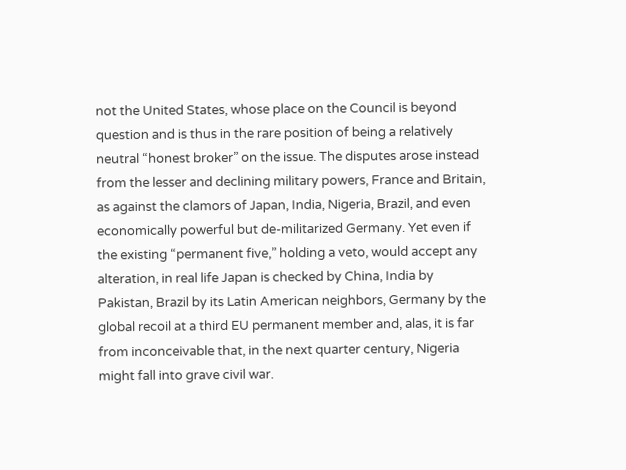not the United States, whose place on the Council is beyond question and is thus in the rare position of being a relatively neutral “honest broker” on the issue. The disputes arose instead from the lesser and declining military powers, France and Britain, as against the clamors of Japan, India, Nigeria, Brazil, and even economically powerful but de-militarized Germany. Yet even if the existing “permanent five,” holding a veto, would accept any alteration, in real life Japan is checked by China, India by Pakistan, Brazil by its Latin American neighbors, Germany by the global recoil at a third EU permanent member and, alas, it is far from inconceivable that, in the next quarter century, Nigeria might fall into grave civil war.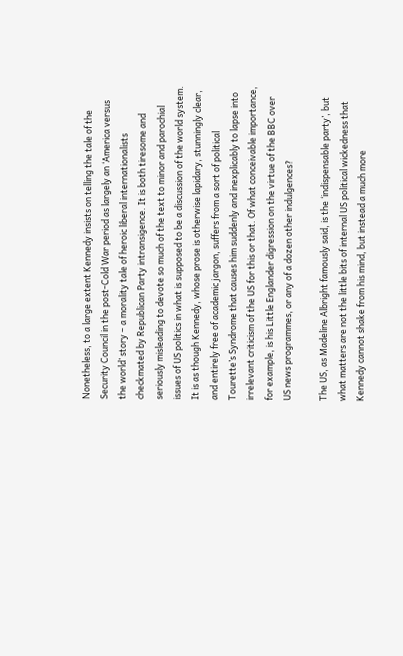Nonetheless, to a large extent Kennedy insists on telling the tale of the Security Council in the post-Cold War period as largely an ‘America versus the world’ story – a morality tale of heroic liberal internationalists checkmated by Republican Party intransigence. It is both tiresome and seriously misleading to devote so much of the text to minor and parochial issues of US politics in what is supposed to be a discussion of the world system. It is as though Kennedy, whose prose is otherwise lapidary, stunningly clear, and entirely free of academic jargon, suffers from a sort of political Tourette’s Syndrome that causes him suddenly and inexplicably to lapse into irrelevant criticism of the US for this or that. Of what conceivable importance, for example, is his Little Englander digression on the virtue of the BBC over US news programmes, or any of a dozen other indulgences?

The US, as Madeline Albright famously said, is the ‘indispensable party’, but what matters are not the little bits of internal US political wickedness that Kennedy cannot shake from his mind, but instead a much more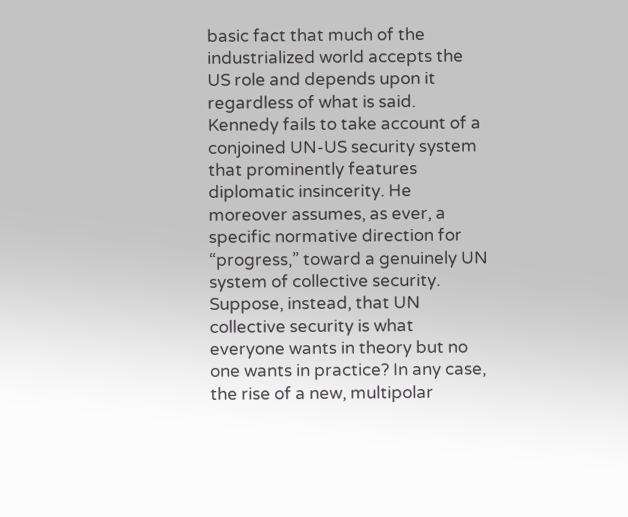basic fact that much of the industrialized world accepts the US role and depends upon it regardless of what is said. Kennedy fails to take account of a conjoined UN-US security system that prominently features diplomatic insincerity. He moreover assumes, as ever, a specific normative direction for “progress,” toward a genuinely UN system of collective security. Suppose, instead, that UN collective security is what everyone wants in theory but no one wants in practice? In any case, the rise of a new, multipolar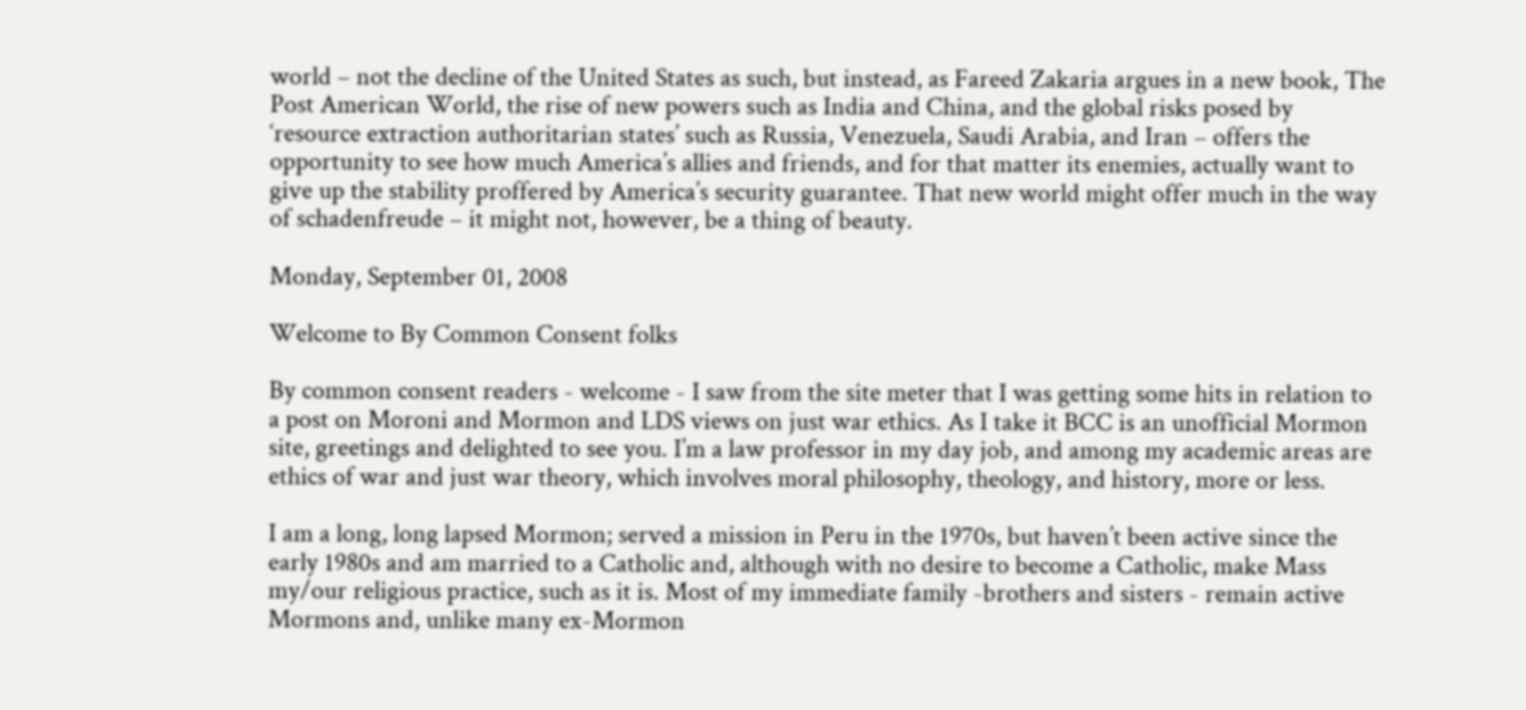world – not the decline of the United States as such, but instead, as Fareed Zakaria argues in a new book, The Post American World, the rise of new powers such as India and China, and the global risks posed by ‘resource extraction authoritarian states’ such as Russia, Venezuela, Saudi Arabia, and Iran – offers the opportunity to see how much America’s allies and friends, and for that matter its enemies, actually want to give up the stability proffered by America’s security guarantee. That new world might offer much in the way of schadenfreude – it might not, however, be a thing of beauty.

Monday, September 01, 2008

Welcome to By Common Consent folks

By common consent readers - welcome - I saw from the site meter that I was getting some hits in relation to a post on Moroni and Mormon and LDS views on just war ethics. As I take it BCC is an unofficial Mormon site, greetings and delighted to see you. I’m a law professor in my day job, and among my academic areas are ethics of war and just war theory, which involves moral philosophy, theology, and history, more or less.

I am a long, long lapsed Mormon; served a mission in Peru in the 1970s, but haven’t been active since the early 1980s and am married to a Catholic and, although with no desire to become a Catholic, make Mass my/our religious practice, such as it is. Most of my immediate family -brothers and sisters - remain active Mormons and, unlike many ex-Mormon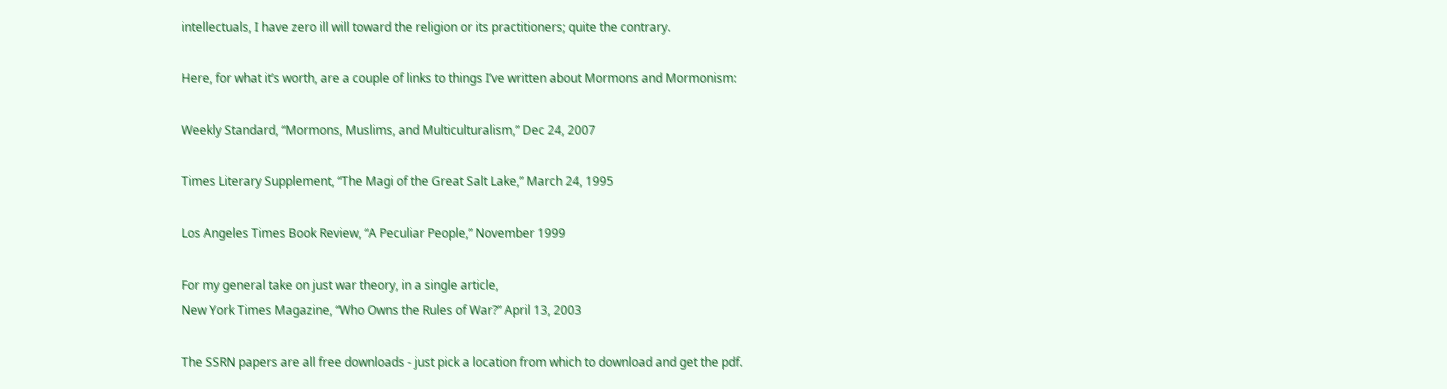intellectuals, I have zero ill will toward the religion or its practitioners; quite the contrary.

Here, for what it’s worth, are a couple of links to things I’ve written about Mormons and Mormonism:

Weekly Standard, “Mormons, Muslims, and Multiculturalism,” Dec 24, 2007

Times Literary Supplement, “The Magi of the Great Salt Lake,” March 24, 1995

Los Angeles Times Book Review, “A Peculiar People,” November 1999

For my general take on just war theory, in a single article,
New York Times Magazine, “Who Owns the Rules of War?” April 13, 2003

The SSRN papers are all free downloads - just pick a location from which to download and get the pdf.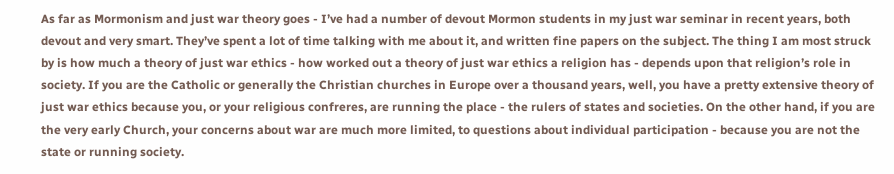As far as Mormonism and just war theory goes - I’ve had a number of devout Mormon students in my just war seminar in recent years, both devout and very smart. They’ve spent a lot of time talking with me about it, and written fine papers on the subject. The thing I am most struck by is how much a theory of just war ethics - how worked out a theory of just war ethics a religion has - depends upon that religion’s role in society. If you are the Catholic or generally the Christian churches in Europe over a thousand years, well, you have a pretty extensive theory of just war ethics because you, or your religious confreres, are running the place - the rulers of states and societies. On the other hand, if you are the very early Church, your concerns about war are much more limited, to questions about individual participation - because you are not the state or running society.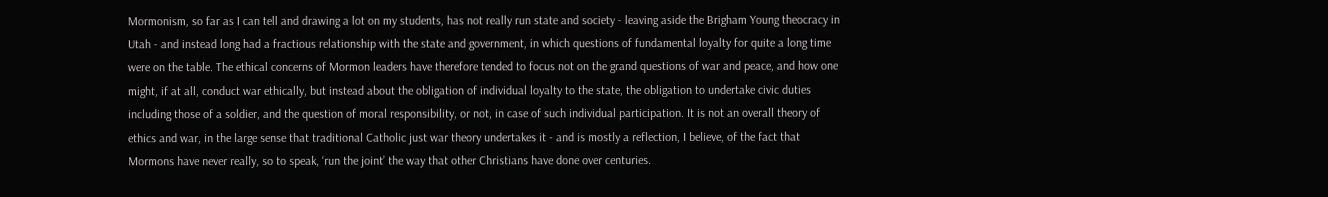Mormonism, so far as I can tell and drawing a lot on my students, has not really run state and society - leaving aside the Brigham Young theocracy in Utah - and instead long had a fractious relationship with the state and government, in which questions of fundamental loyalty for quite a long time were on the table. The ethical concerns of Mormon leaders have therefore tended to focus not on the grand questions of war and peace, and how one might, if at all, conduct war ethically, but instead about the obligation of individual loyalty to the state, the obligation to undertake civic duties including those of a soldier, and the question of moral responsibility, or not, in case of such individual participation. It is not an overall theory of ethics and war, in the large sense that traditional Catholic just war theory undertakes it - and is mostly a reflection, I believe, of the fact that Mormons have never really, so to speak, ‘run the joint’ the way that other Christians have done over centuries.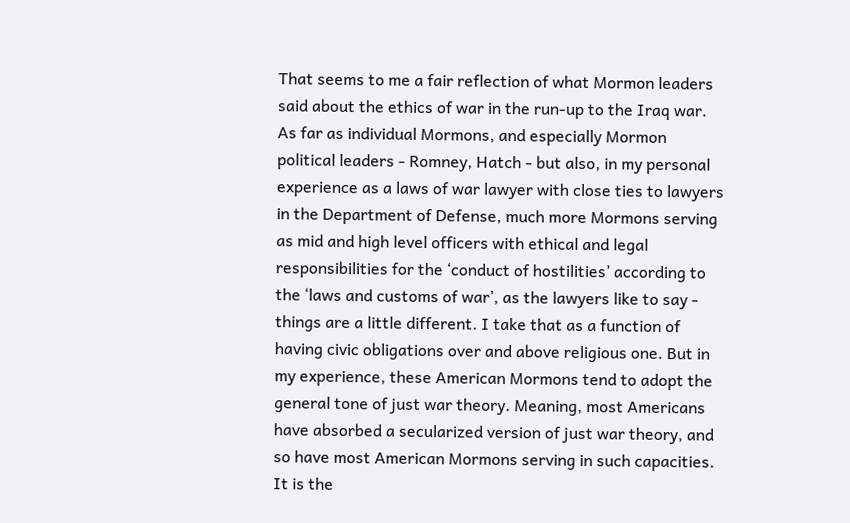That seems to me a fair reflection of what Mormon leaders said about the ethics of war in the run-up to the Iraq war. As far as individual Mormons, and especially Mormon political leaders - Romney, Hatch - but also, in my personal experience as a laws of war lawyer with close ties to lawyers in the Department of Defense, much more Mormons serving as mid and high level officers with ethical and legal responsibilities for the ‘conduct of hostilities’ according to the ‘laws and customs of war’, as the lawyers like to say - things are a little different. I take that as a function of having civic obligations over and above religious one. But in my experience, these American Mormons tend to adopt the general tone of just war theory. Meaning, most Americans have absorbed a secularized version of just war theory, and so have most American Mormons serving in such capacities. It is the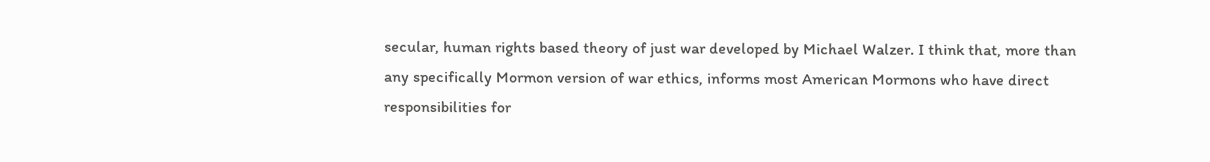secular, human rights based theory of just war developed by Michael Walzer. I think that, more than any specifically Mormon version of war ethics, informs most American Mormons who have direct responsibilities for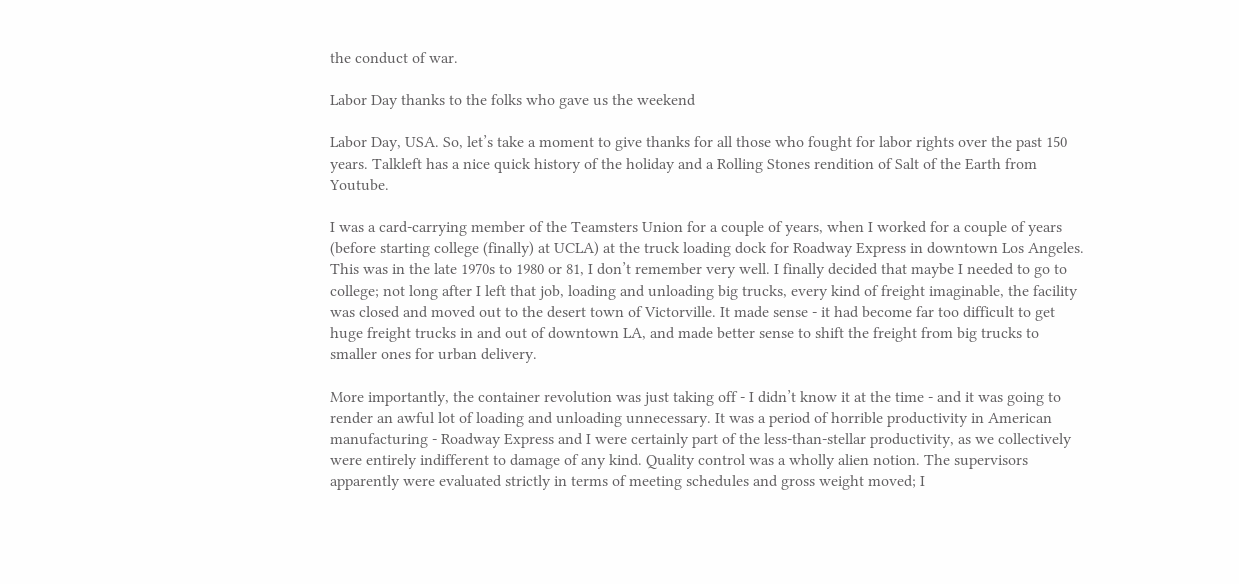the conduct of war.

Labor Day thanks to the folks who gave us the weekend

Labor Day, USA. So, let’s take a moment to give thanks for all those who fought for labor rights over the past 150 years. Talkleft has a nice quick history of the holiday and a Rolling Stones rendition of Salt of the Earth from Youtube.

I was a card-carrying member of the Teamsters Union for a couple of years, when I worked for a couple of years (before starting college (finally) at UCLA) at the truck loading dock for Roadway Express in downtown Los Angeles. This was in the late 1970s to 1980 or 81, I don’t remember very well. I finally decided that maybe I needed to go to college; not long after I left that job, loading and unloading big trucks, every kind of freight imaginable, the facility was closed and moved out to the desert town of Victorville. It made sense - it had become far too difficult to get huge freight trucks in and out of downtown LA, and made better sense to shift the freight from big trucks to smaller ones for urban delivery.

More importantly, the container revolution was just taking off - I didn’t know it at the time - and it was going to render an awful lot of loading and unloading unnecessary. It was a period of horrible productivity in American manufacturing - Roadway Express and I were certainly part of the less-than-stellar productivity, as we collectively were entirely indifferent to damage of any kind. Quality control was a wholly alien notion. The supervisors apparently were evaluated strictly in terms of meeting schedules and gross weight moved; I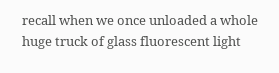recall when we once unloaded a whole huge truck of glass fluorescent light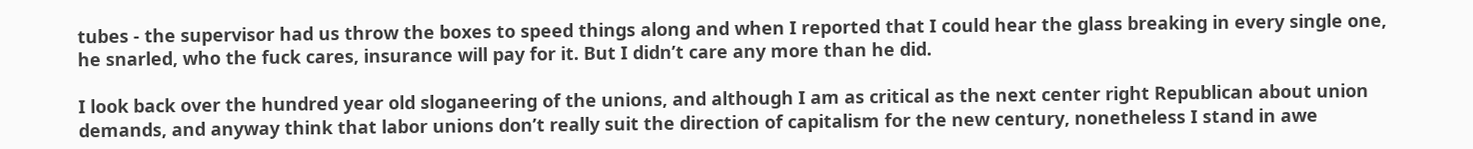tubes - the supervisor had us throw the boxes to speed things along and when I reported that I could hear the glass breaking in every single one, he snarled, who the fuck cares, insurance will pay for it. But I didn’t care any more than he did.

I look back over the hundred year old sloganeering of the unions, and although I am as critical as the next center right Republican about union demands, and anyway think that labor unions don’t really suit the direction of capitalism for the new century, nonetheless I stand in awe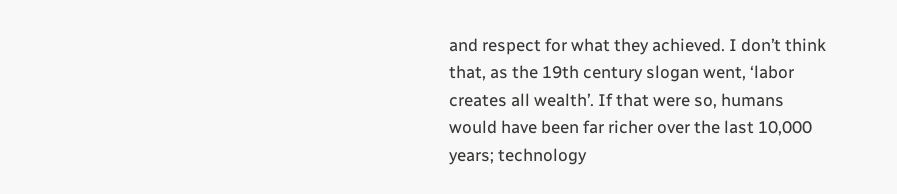and respect for what they achieved. I don’t think that, as the 19th century slogan went, ‘labor creates all wealth’. If that were so, humans would have been far richer over the last 10,000 years; technology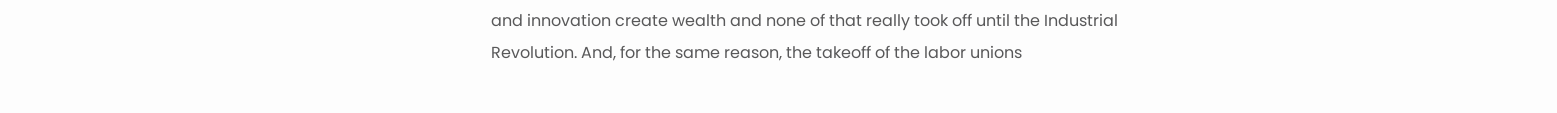and innovation create wealth and none of that really took off until the Industrial Revolution. And, for the same reason, the takeoff of the labor unions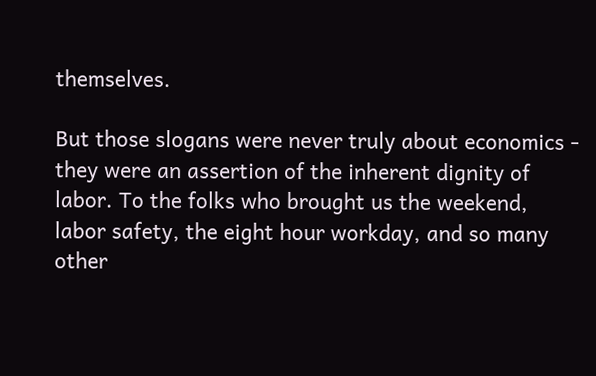themselves.

But those slogans were never truly about economics - they were an assertion of the inherent dignity of labor. To the folks who brought us the weekend, labor safety, the eight hour workday, and so many other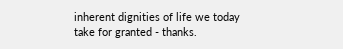inherent dignities of life we today take for granted - thanks.